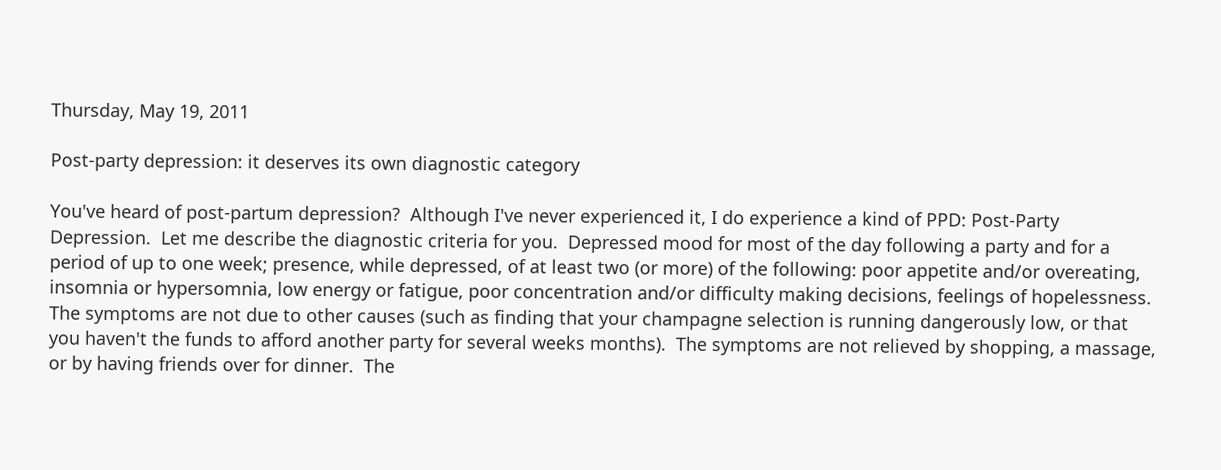Thursday, May 19, 2011

Post-party depression: it deserves its own diagnostic category

You've heard of post-partum depression?  Although I've never experienced it, I do experience a kind of PPD: Post-Party Depression.  Let me describe the diagnostic criteria for you.  Depressed mood for most of the day following a party and for a period of up to one week; presence, while depressed, of at least two (or more) of the following: poor appetite and/or overeating, insomnia or hypersomnia, low energy or fatigue, poor concentration and/or difficulty making decisions, feelings of hopelessness.  The symptoms are not due to other causes (such as finding that your champagne selection is running dangerously low, or that you haven't the funds to afford another party for several weeks months).  The symptoms are not relieved by shopping, a massage, or by having friends over for dinner.  The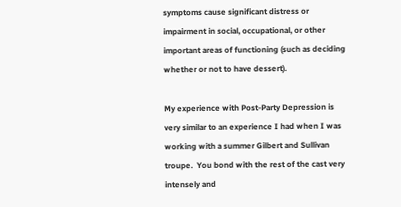symptoms cause significant distress or impairment in social, occupational, or other important areas of functioning (such as deciding whether or not to have dessert).

My experience with Post-Party Depression is very similar to an experience I had when I was working with a summer Gilbert and Sullivan troupe.  You bond with the rest of the cast very intensely and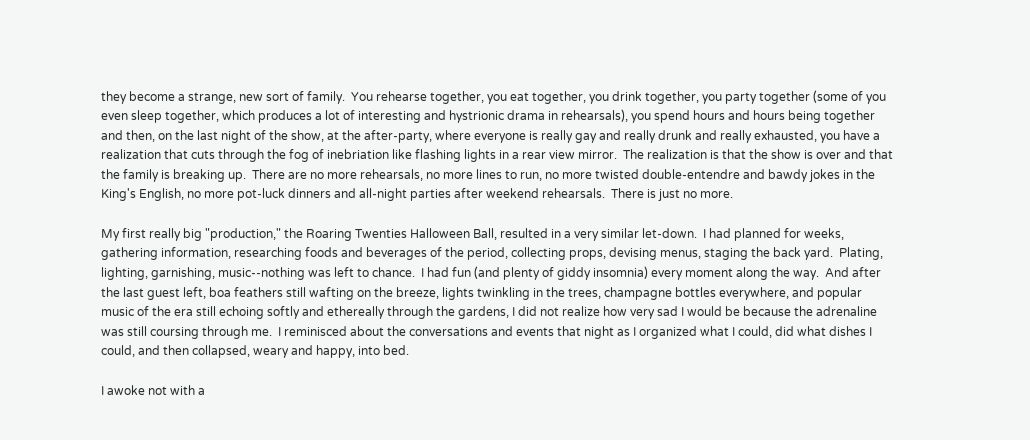they become a strange, new sort of family.  You rehearse together, you eat together, you drink together, you party together (some of you even sleep together, which produces a lot of interesting and hystrionic drama in rehearsals), you spend hours and hours being together and then, on the last night of the show, at the after-party, where everyone is really gay and really drunk and really exhausted, you have a realization that cuts through the fog of inebriation like flashing lights in a rear view mirror.  The realization is that the show is over and that the family is breaking up.  There are no more rehearsals, no more lines to run, no more twisted double-entendre and bawdy jokes in the King's English, no more pot-luck dinners and all-night parties after weekend rehearsals.  There is just no more.

My first really big "production," the Roaring Twenties Halloween Ball, resulted in a very similar let-down.  I had planned for weeks, gathering information, researching foods and beverages of the period, collecting props, devising menus, staging the back yard.  Plating, lighting, garnishing, music--nothing was left to chance.  I had fun (and plenty of giddy insomnia) every moment along the way.  And after the last guest left, boa feathers still wafting on the breeze, lights twinkling in the trees, champagne bottles everywhere, and popular music of the era still echoing softly and ethereally through the gardens, I did not realize how very sad I would be because the adrenaline was still coursing through me.  I reminisced about the conversations and events that night as I organized what I could, did what dishes I could, and then collapsed, weary and happy, into bed.

I awoke not with a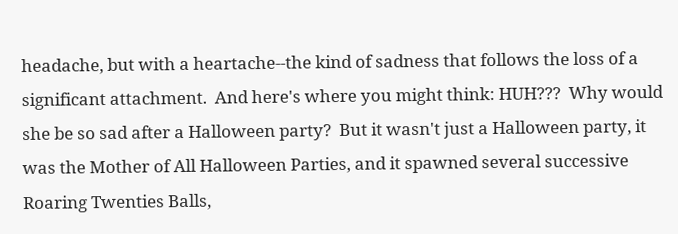headache, but with a heartache--the kind of sadness that follows the loss of a significant attachment.  And here's where you might think: HUH???  Why would she be so sad after a Halloween party?  But it wasn't just a Halloween party, it was the Mother of All Halloween Parties, and it spawned several successive Roaring Twenties Balls,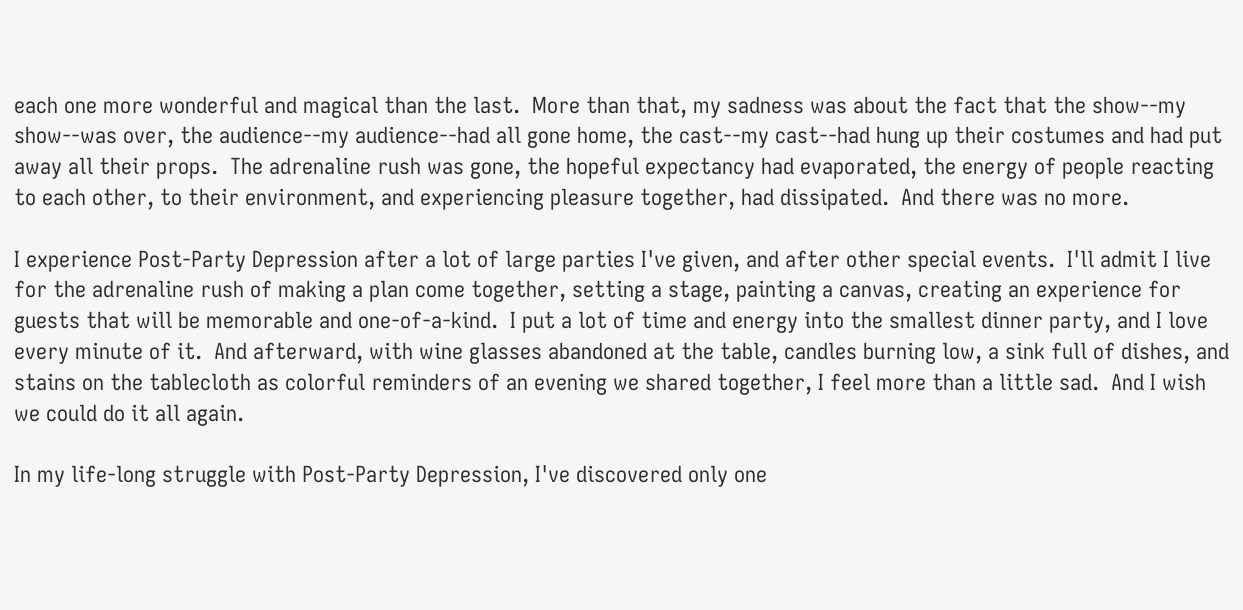each one more wonderful and magical than the last.  More than that, my sadness was about the fact that the show--my show--was over, the audience--my audience--had all gone home, the cast--my cast--had hung up their costumes and had put away all their props.  The adrenaline rush was gone, the hopeful expectancy had evaporated, the energy of people reacting to each other, to their environment, and experiencing pleasure together, had dissipated.  And there was no more.

I experience Post-Party Depression after a lot of large parties I've given, and after other special events.  I'll admit I live for the adrenaline rush of making a plan come together, setting a stage, painting a canvas, creating an experience for guests that will be memorable and one-of-a-kind.  I put a lot of time and energy into the smallest dinner party, and I love every minute of it.  And afterward, with wine glasses abandoned at the table, candles burning low, a sink full of dishes, and stains on the tablecloth as colorful reminders of an evening we shared together, I feel more than a little sad.  And I wish we could do it all again.

In my life-long struggle with Post-Party Depression, I've discovered only one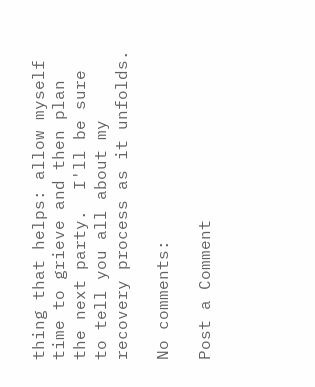thing that helps: allow myself time to grieve and then plan the next party.  I'll be sure to tell you all about my recovery process as it unfolds.

No comments:

Post a Comment